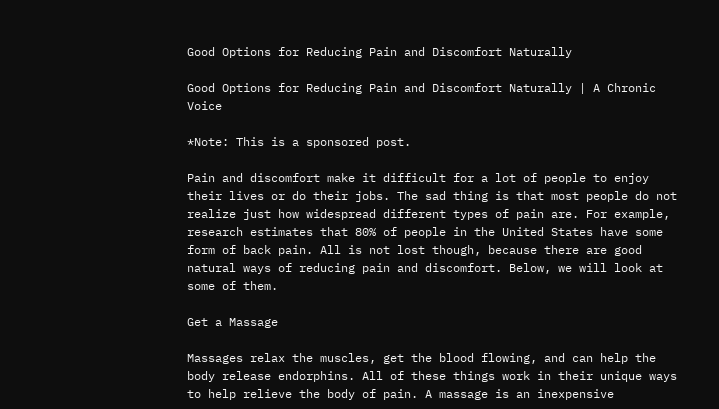Good Options for Reducing Pain and Discomfort Naturally

Good Options for Reducing Pain and Discomfort Naturally | A Chronic Voice

*Note: This is a sponsored post.

Pain and discomfort make it difficult for a lot of people to enjoy their lives or do their jobs. The sad thing is that most people do not realize just how widespread different types of pain are. For example, research estimates that 80% of people in the United States have some form of back pain. All is not lost though, because there are good natural ways of reducing pain and discomfort. Below, we will look at some of them.

Get a Massage

Massages relax the muscles, get the blood flowing, and can help the body release endorphins. All of these things work in their unique ways to help relieve the body of pain. A massage is an inexpensive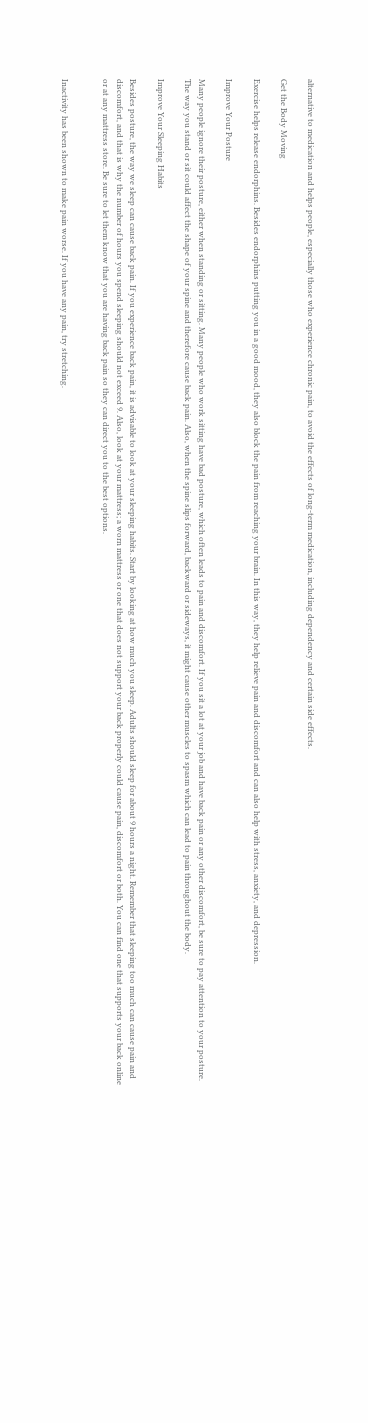alternative to medication and helps people, especially those who experience chronic pain, to avoid the effects of long-term medication, including dependency and certain side effects.

Get the Body Moving

Exercise helps release endorphins. Besides endorphins putting you in a good mood, they also block the pain from reaching your brain. In this way, they help relieve pain and discomfort and can also help with stress, anxiety, and depression.

Improve Your Posture

Many people ignore their posture, either when standing or sitting. Many people who work sitting have bad posture, which often leads to pain and discomfort. If you sit a lot at your job and have back pain or any other discomfort, be sure to pay attention to your posture. The way you stand or sit could affect the shape of your spine and therefore cause back pain. Also, when the spine slips forward, backward or sideways, it might cause other muscles to spasm which can lead to pain throughout the body.

Improve Your Sleeping Habits

Besides posture, the way we sleep can cause back pain. If you experience back pain, it is advisable to look at your sleeping habits. Start by looking at how much you sleep. Adults should sleep for about 9 hours a night. Remember that sleeping too much can cause pain and discomfort, and that is why the number of hours you spend sleeping should not exceed 9. Also, look at your mattress; a worn mattress or one that does not support your back properly could cause pain, discomfort or both. You can find one that supports your back online or at any mattress store. Be sure to let them know that you are having back pain so they can direct you to the best options.


Inactivity has been shown to make pain worse. If you have any pain, try stretching.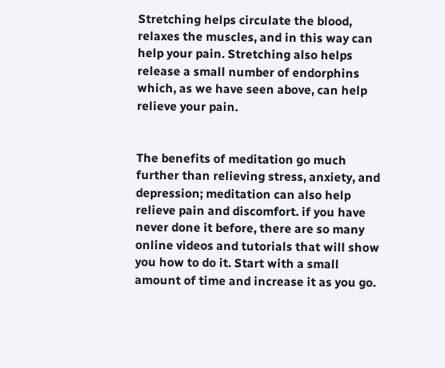Stretching helps circulate the blood, relaxes the muscles, and in this way can help your pain. Stretching also helps release a small number of endorphins which, as we have seen above, can help relieve your pain.


The benefits of meditation go much further than relieving stress, anxiety, and depression; meditation can also help relieve pain and discomfort. if you have never done it before, there are so many online videos and tutorials that will show you how to do it. Start with a small amount of time and increase it as you go.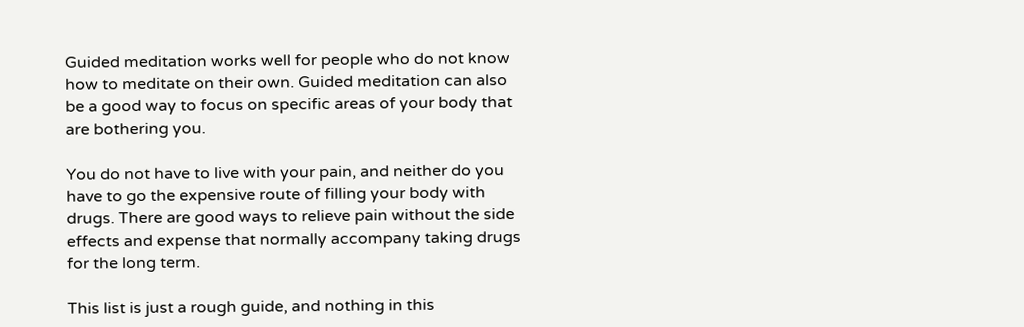Guided meditation works well for people who do not know how to meditate on their own. Guided meditation can also be a good way to focus on specific areas of your body that are bothering you.

You do not have to live with your pain, and neither do you have to go the expensive route of filling your body with drugs. There are good ways to relieve pain without the side effects and expense that normally accompany taking drugs for the long term.

This list is just a rough guide, and nothing in this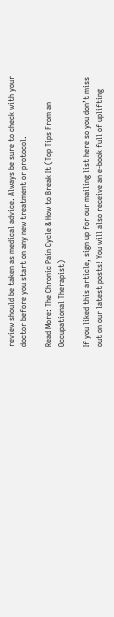review should be taken as medical advice. Always be sure to check with your doctor before you start on any new treatment or protocol.

Read More: The Chronic Pain Cycle & How to Break It (Top Tips From an Occupational Therapist)

If you liked this article, sign up for our mailing list here so you don’t miss out on our latest posts! You will also receive an e-book full of uplifting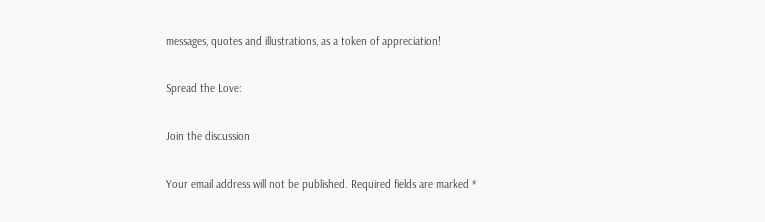messages, quotes and illustrations, as a token of appreciation!

Spread the Love:

Join the discussion

Your email address will not be published. Required fields are marked *